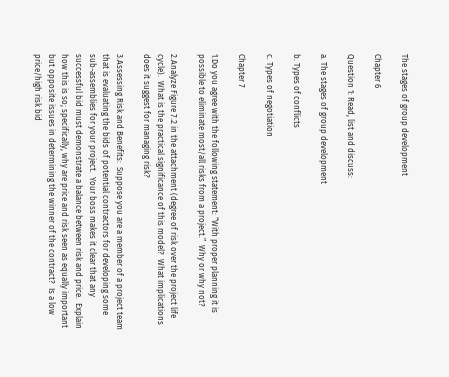The stages of group development

Chapter 6

Question 1: Read, list and discuss:

a. The stages of group development

b. Types of conflicts

c. Types of negotiation

Chapter 7

1.Do you agree with the following statement: “With proper planning it is possible to eliminate most/all risks from a project.”  Why or why not?

2.Analyze Figure 7.2 in the attachment (degree of risk over the project life cycle).  What is the practical significance of this model?  What implications does it suggest for managing risk?

3.Assessing Risk and Benefits:  Suppose you are a member of a project team that is evaluating the bids of potential contractors for developing some sub-assemblies for your project.  Your boss makes it clear that any successful bid must demonstrate a balance between risk and price.  Explain how this is so; specifically, why are price and risk seen as equally important but opposite issues in determining the winner of the contract?  Is a low price/high risk bid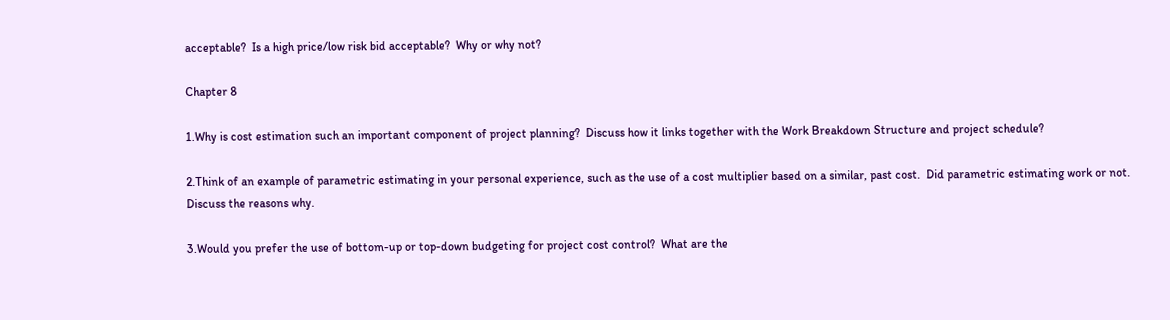acceptable?  Is a high price/low risk bid acceptable?  Why or why not?

Chapter 8

1.Why is cost estimation such an important component of project planning?  Discuss how it links together with the Work Breakdown Structure and project schedule?

2.Think of an example of parametric estimating in your personal experience, such as the use of a cost multiplier based on a similar, past cost.  Did parametric estimating work or not.  Discuss the reasons why.

3.Would you prefer the use of bottom-up or top-down budgeting for project cost control?  What are the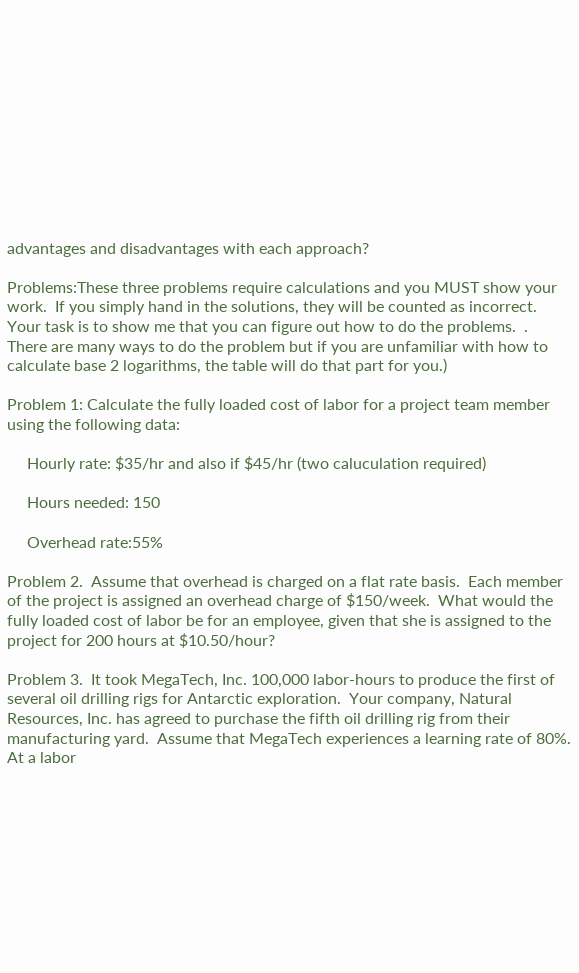advantages and disadvantages with each approach?

Problems:These three problems require calculations and you MUST show your work.  If you simply hand in the solutions, they will be counted as incorrect.  Your task is to show me that you can figure out how to do the problems.  .  There are many ways to do the problem but if you are unfamiliar with how to calculate base 2 logarithms, the table will do that part for you.)

Problem 1: Calculate the fully loaded cost of labor for a project team member using the following data:

     Hourly rate: $35/hr and also if $45/hr (two caluculation required)

     Hours needed: 150

     Overhead rate:55%

Problem 2.  Assume that overhead is charged on a flat rate basis.  Each member of the project is assigned an overhead charge of $150/week.  What would the fully loaded cost of labor be for an employee, given that she is assigned to the project for 200 hours at $10.50/hour?

Problem 3.  It took MegaTech, Inc. 100,000 labor-hours to produce the first of several oil drilling rigs for Antarctic exploration.  Your company, Natural Resources, Inc. has agreed to purchase the fifth oil drilling rig from their manufacturing yard.  Assume that MegaTech experiences a learning rate of 80%.  At a labor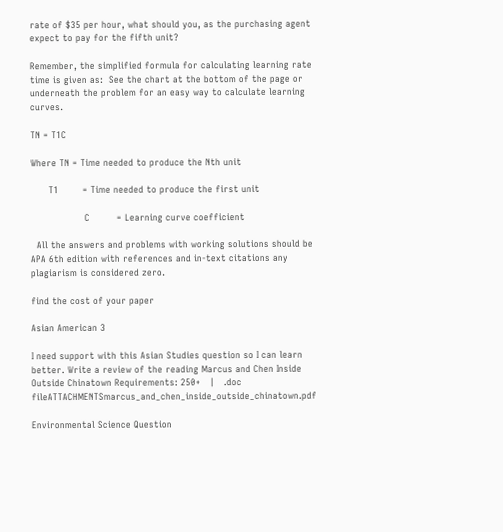rate of $35 per hour, what should you, as the purchasing agent expect to pay for the fifth unit?

Remember, the simplified formula for calculating learning rate time is given as:  See the chart at the bottom of the page or underneath the problem for an easy way to calculate learning curves.

TN = T1C

Where TN = Time needed to produce the Nth unit

      T1        = Time needed to produce the first unit

                  C         = Learning curve coefficient

  All the answers and problems with working solutions should be APA 6th edition with references and in-text citations any plagiarism is considered zero.

find the cost of your paper

Asian American 3

I need support with this Asian Studies question so I can learn better. Write a review of the reading Marcus and Chen Inside Outside Chinatown Requirements: 250+   |   .doc fileATTACHMENTSmarcus_and_chen_inside_outside_chinatown.pdf

Environmental Science Question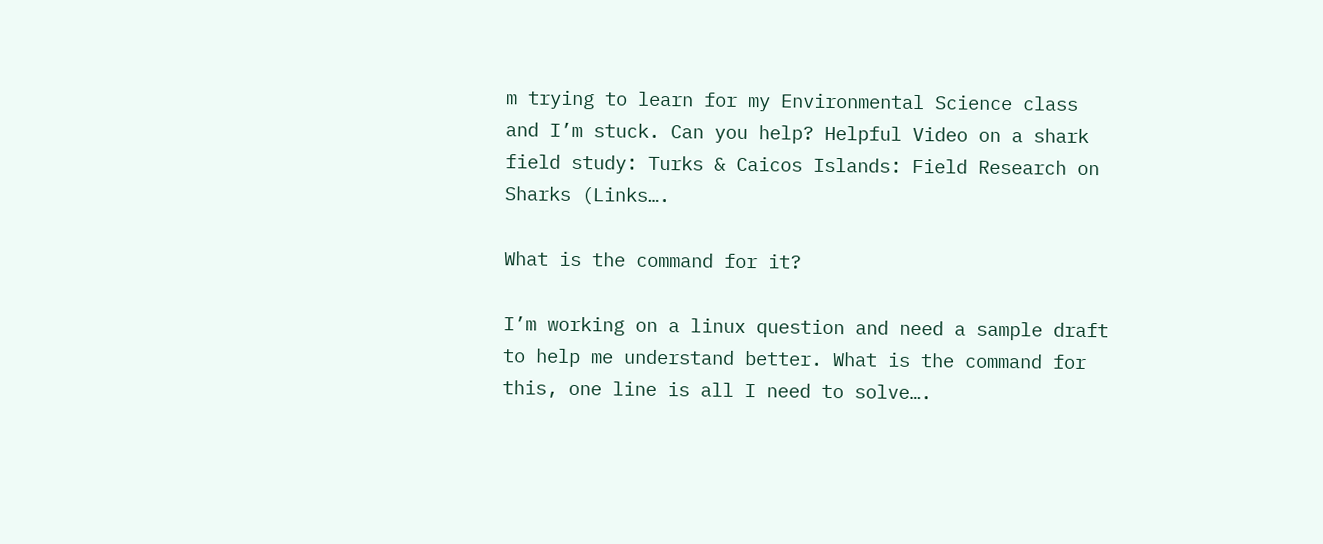m trying to learn for my Environmental Science class and I’m stuck. Can you help? Helpful Video on a shark field study: Turks & Caicos Islands: Field Research on Sharks (Links….

What is the command for it?

I’m working on a linux question and need a sample draft to help me understand better. What is the command for this, one line is all I need to solve….